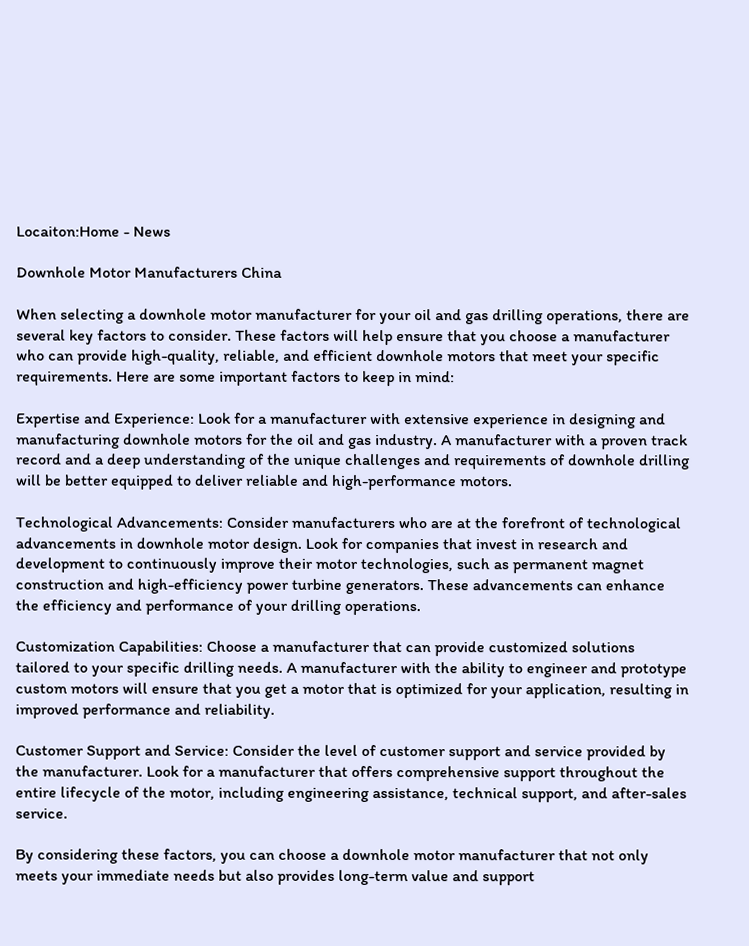Locaiton:Home - News

Downhole Motor Manufacturers China

When selecting a downhole motor manufacturer for your oil and gas drilling operations, there are several key factors to consider. These factors will help ensure that you choose a manufacturer who can provide high-quality, reliable, and efficient downhole motors that meet your specific requirements. Here are some important factors to keep in mind:

Expertise and Experience: Look for a manufacturer with extensive experience in designing and manufacturing downhole motors for the oil and gas industry. A manufacturer with a proven track record and a deep understanding of the unique challenges and requirements of downhole drilling will be better equipped to deliver reliable and high-performance motors.

Technological Advancements: Consider manufacturers who are at the forefront of technological advancements in downhole motor design. Look for companies that invest in research and development to continuously improve their motor technologies, such as permanent magnet construction and high-efficiency power turbine generators. These advancements can enhance the efficiency and performance of your drilling operations.

Customization Capabilities: Choose a manufacturer that can provide customized solutions tailored to your specific drilling needs. A manufacturer with the ability to engineer and prototype custom motors will ensure that you get a motor that is optimized for your application, resulting in improved performance and reliability.

Customer Support and Service: Consider the level of customer support and service provided by the manufacturer. Look for a manufacturer that offers comprehensive support throughout the entire lifecycle of the motor, including engineering assistance, technical support, and after-sales service.

By considering these factors, you can choose a downhole motor manufacturer that not only meets your immediate needs but also provides long-term value and support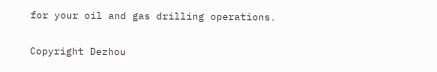for your oil and gas drilling operations.

Copyright Dezhou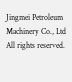Jingmei Petroleum Machinery Co., Ltd All rights reserved.